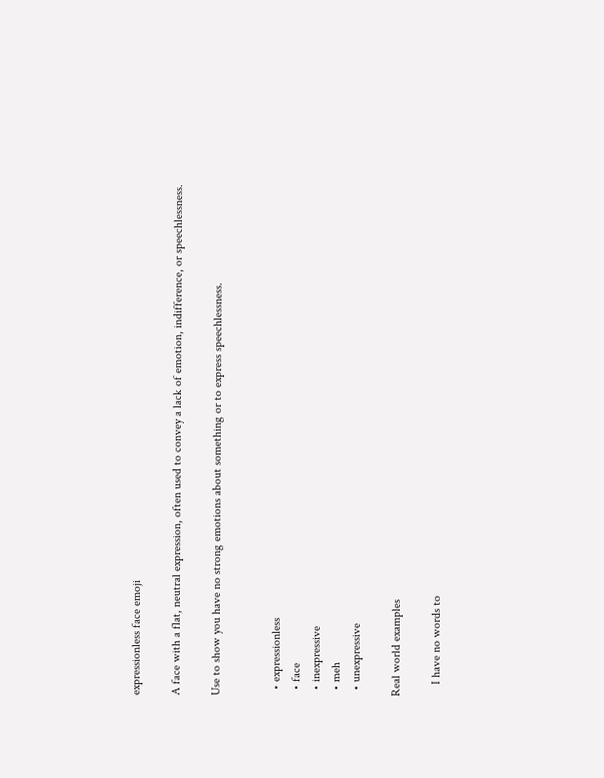expressionless face emoji

A face with a flat, neutral expression, often used to convey a lack of emotion, indifference, or speechlessness.

Use to show you have no strong emotions about something or to express speechlessness.


  • expressionless
  • face
  • inexpressive
  • meh
  • unexpressive

Real world examples

    I have no words to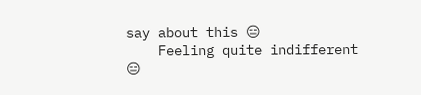say about this 😑
    Feeling quite indifferent 😑